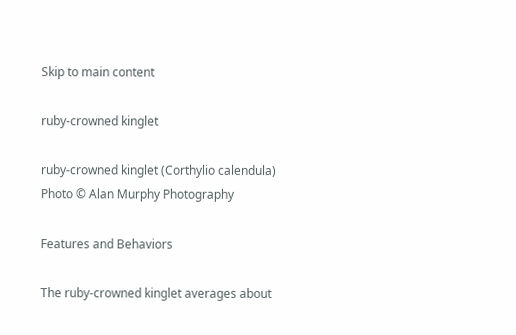Skip to main content

ruby-crowned kinglet

ruby-crowned kinglet (Corthylio calendula)
Photo © Alan Murphy Photography

Features and Behaviors

The ruby-crowned kinglet averages about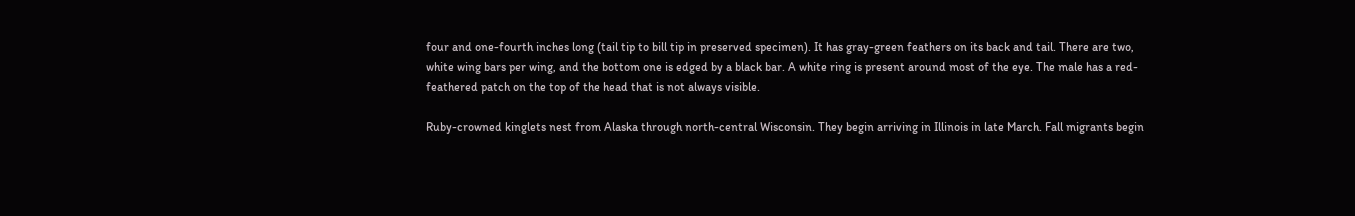four and one-fourth inches long (tail tip to bill tip in preserved specimen). It has gray-green feathers on its back and tail. There are two, white wing bars per wing, and the bottom one is edged by a black bar. A white ring is present around most of the eye. The male has a red-feathered patch on the top of the head that is not always visible.

Ruby-crowned kinglets nest from Alaska through north-central Wisconsin. They begin arriving in Illinois in late March. Fall migrants begin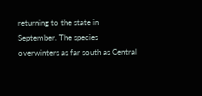returning to the state in September. The species overwinters as far south as Central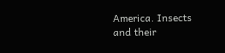America. Insects and their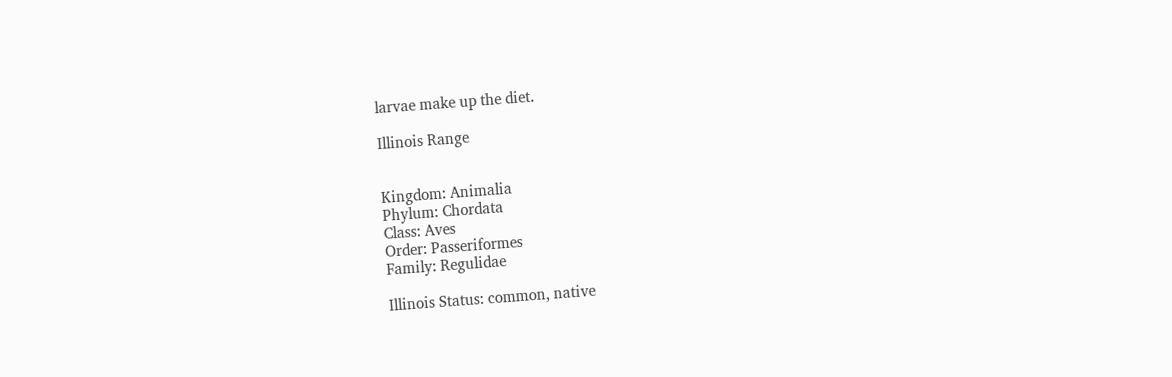larvae make up the diet.

Illinois Range


Kingdom: Animalia
Phylum: Chordata
Class: Aves
Order: Passeriformes
Family: Regulidae

Illinois Status: common, native